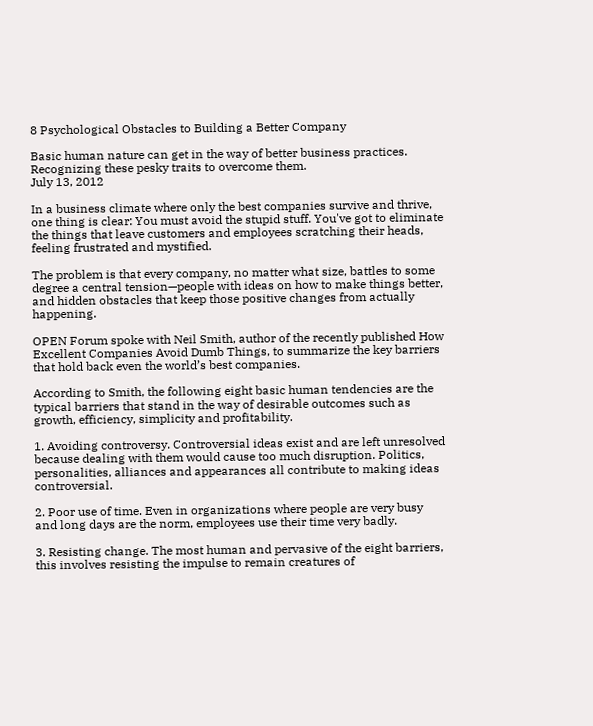8 Psychological Obstacles to Building a Better Company

Basic human nature can get in the way of better business practices. Recognizing these pesky traits to overcome them.
July 13, 2012

In a business climate where only the best companies survive and thrive, one thing is clear: You must avoid the stupid stuff. You've got to eliminate the things that leave customers and employees scratching their heads, feeling frustrated and mystified.

The problem is that every company, no matter what size, battles to some degree a central tension—people with ideas on how to make things better, and hidden obstacles that keep those positive changes from actually happening.

OPEN Forum spoke with Neil Smith, author of the recently published How Excellent Companies Avoid Dumb Things, to summarize the key barriers that hold back even the world’s best companies.

According to Smith, the following eight basic human tendencies are the typical barriers that stand in the way of desirable outcomes such as growth, efficiency, simplicity and profitability.

1. Avoiding controversy. Controversial ideas exist and are left unresolved because dealing with them would cause too much disruption. Politics, personalities, alliances and appearances all contribute to making ideas controversial.

2. Poor use of time. Even in organizations where people are very busy and long days are the norm, employees use their time very badly.

3. Resisting change. The most human and pervasive of the eight barriers, this involves resisting the impulse to remain creatures of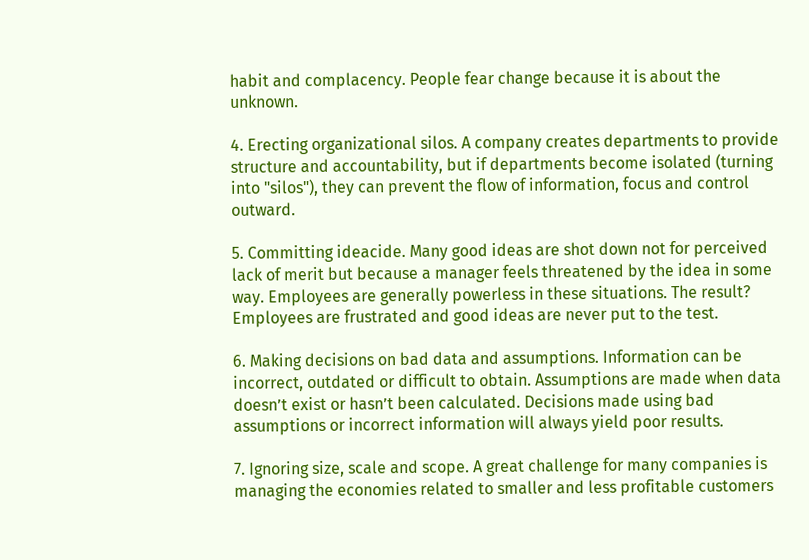habit and complacency. People fear change because it is about the unknown.

4. Erecting organizational silos. A company creates departments to provide structure and accountability, but if departments become isolated (turning into "silos"), they can prevent the flow of information, focus and control outward.

5. Committing ideacide. Many good ideas are shot down not for perceived lack of merit but because a manager feels threatened by the idea in some way. Employees are generally powerless in these situations. The result? Employees are frustrated and good ideas are never put to the test.

6. Making decisions on bad data and assumptions. Information can be incorrect, outdated or difficult to obtain. Assumptions are made when data doesn’t exist or hasn’t been calculated. Decisions made using bad assumptions or incorrect information will always yield poor results.

7. Ignoring size, scale and scope. A great challenge for many companies is managing the economies related to smaller and less profitable customers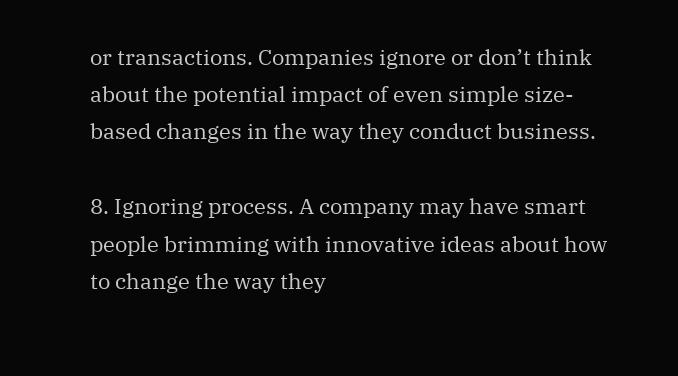or transactions. Companies ignore or don’t think about the potential impact of even simple size-based changes in the way they conduct business.

8. Ignoring process. A company may have smart people brimming with innovative ideas about how to change the way they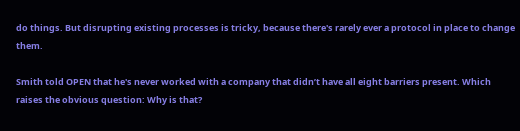do things. But disrupting existing processes is tricky, because there's rarely ever a protocol in place to change them.

Smith told OPEN that he's never worked with a company that didn’t have all eight barriers present. Which raises the obvious question: Why is that?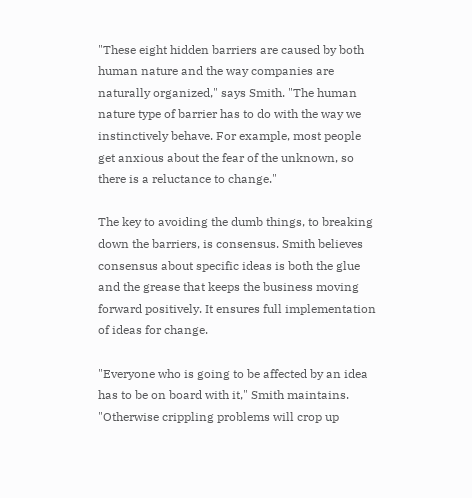"These eight hidden barriers are caused by both human nature and the way companies are naturally organized," says Smith. "The human nature type of barrier has to do with the way we instinctively behave. For example, most people get anxious about the fear of the unknown, so there is a reluctance to change."

The key to avoiding the dumb things, to breaking down the barriers, is consensus. Smith believes consensus about specific ideas is both the glue and the grease that keeps the business moving forward positively. It ensures full implementation of ideas for change.

"Everyone who is going to be affected by an idea has to be on board with it," Smith maintains. "Otherwise crippling problems will crop up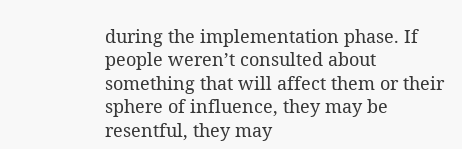during the implementation phase. If people weren’t consulted about something that will affect them or their sphere of influence, they may be resentful, they may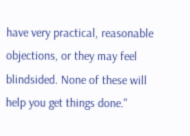have very practical, reasonable objections, or they may feel blindsided. None of these will help you get things done."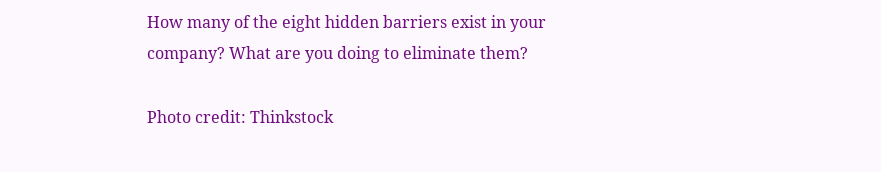How many of the eight hidden barriers exist in your company? What are you doing to eliminate them?

Photo credit: Thinkstock